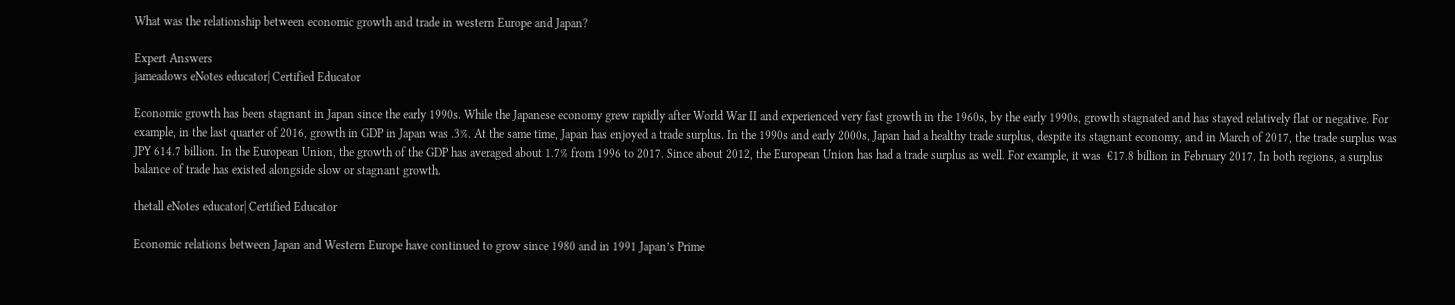What was the relationship between economic growth and trade in western Europe and Japan?

Expert Answers
jameadows eNotes educator| Certified Educator

Economic growth has been stagnant in Japan since the early 1990s. While the Japanese economy grew rapidly after World War II and experienced very fast growth in the 1960s, by the early 1990s, growth stagnated and has stayed relatively flat or negative. For example, in the last quarter of 2016, growth in GDP in Japan was .3%. At the same time, Japan has enjoyed a trade surplus. In the 1990s and early 2000s, Japan had a healthy trade surplus, despite its stagnant economy, and in March of 2017, the trade surplus was JPY 614.7 billion. In the European Union, the growth of the GDP has averaged about 1.7% from 1996 to 2017. Since about 2012, the European Union has had a trade surplus as well. For example, it was  €17.8 billion in February 2017. In both regions, a surplus balance of trade has existed alongside slow or stagnant growth.

thetall eNotes educator| Certified Educator

Economic relations between Japan and Western Europe have continued to grow since 1980 and in 1991 Japan’s Prime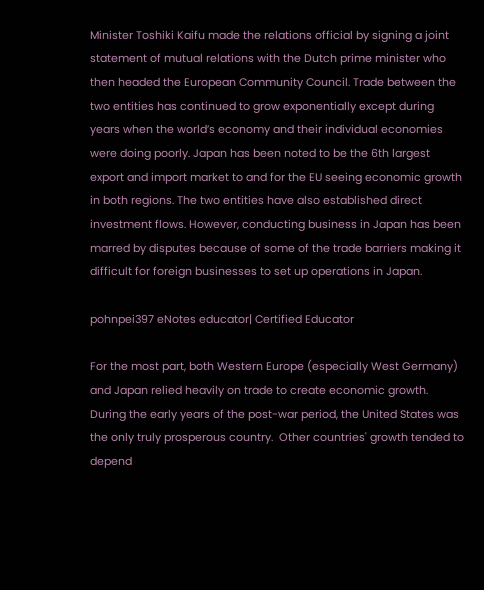Minister Toshiki Kaifu made the relations official by signing a joint statement of mutual relations with the Dutch prime minister who then headed the European Community Council. Trade between the two entities has continued to grow exponentially except during years when the world’s economy and their individual economies were doing poorly. Japan has been noted to be the 6th largest export and import market to and for the EU seeing economic growth in both regions. The two entities have also established direct investment flows. However, conducting business in Japan has been marred by disputes because of some of the trade barriers making it difficult for foreign businesses to set up operations in Japan.

pohnpei397 eNotes educator| Certified Educator

For the most part, both Western Europe (especially West Germany) and Japan relied heavily on trade to create economic growth.  During the early years of the post-war period, the United States was the only truly prosperous country.  Other countries' growth tended to depend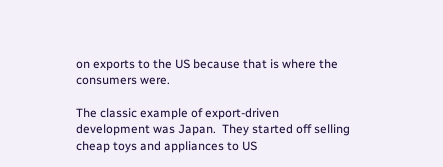on exports to the US because that is where the consumers were.

The classic example of export-driven development was Japan.  They started off selling cheap toys and appliances to US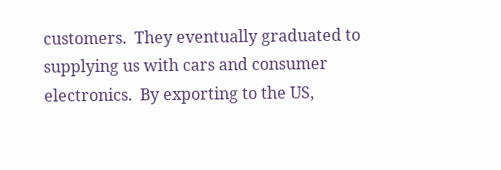customers.  They eventually graduated to supplying us with cars and consumer electronics.  By exporting to the US,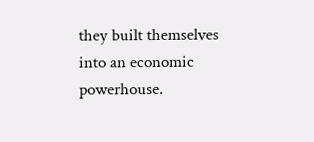they built themselves into an economic powerhouse.